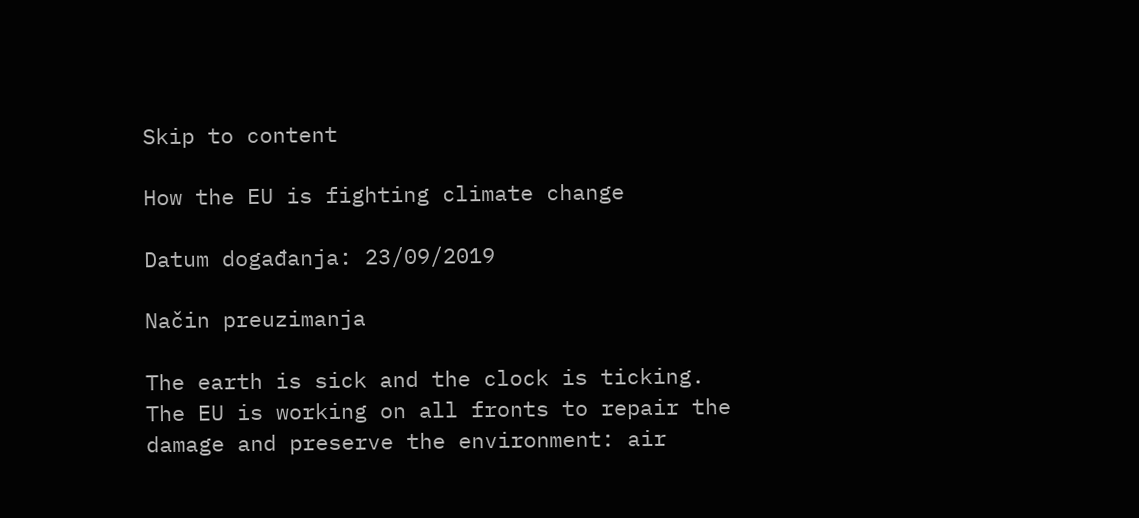Skip to content

How the EU is fighting climate change

Datum događanja: 23/09/2019

Način preuzimanja

The earth is sick and the clock is ticking. The EU is working on all fronts to repair the damage and preserve the environment: air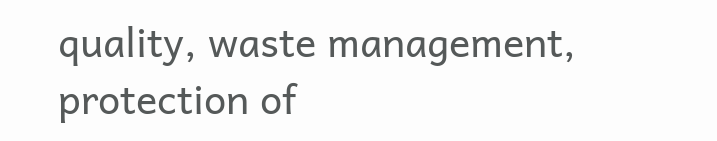quality, waste management, protection of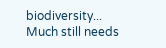biodiversity... Much still needs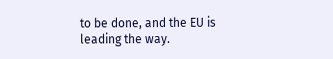to be done, and the EU is leading the way.